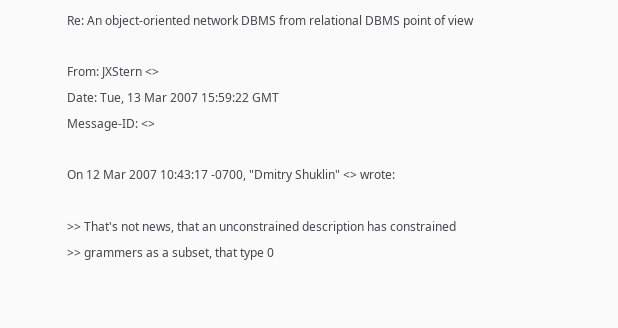Re: An object-oriented network DBMS from relational DBMS point of view

From: JXStern <>
Date: Tue, 13 Mar 2007 15:59:22 GMT
Message-ID: <>

On 12 Mar 2007 10:43:17 -0700, "Dmitry Shuklin" <> wrote:

>> That's not news, that an unconstrained description has constrained
>> grammers as a subset, that type 0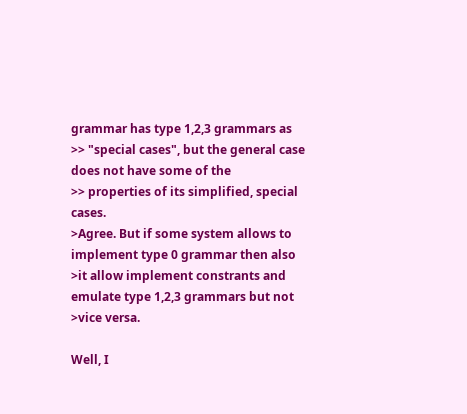grammar has type 1,2,3 grammars as
>> "special cases", but the general case does not have some of the
>> properties of its simplified, special cases.
>Agree. But if some system allows to implement type 0 grammar then also
>it allow implement constrants and emulate type 1,2,3 grammars but not
>vice versa.

Well, I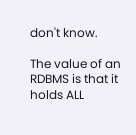don't know.

The value of an RDBMS is that it holds ALL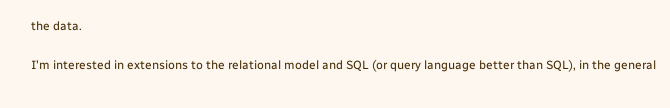the data.

I'm interested in extensions to the relational model and SQL (or query language better than SQL), in the general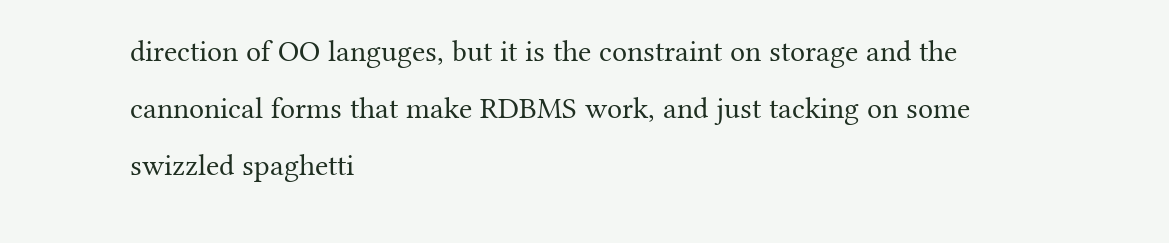direction of OO languges, but it is the constraint on storage and the cannonical forms that make RDBMS work, and just tacking on some swizzled spaghetti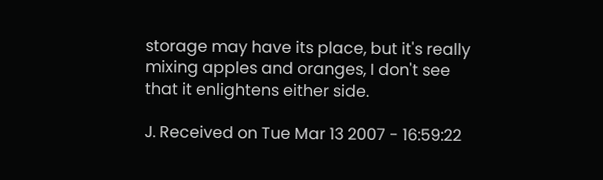storage may have its place, but it's really mixing apples and oranges, I don't see that it enlightens either side.

J. Received on Tue Mar 13 2007 - 16:59:22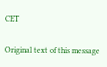CET

Original text of this message